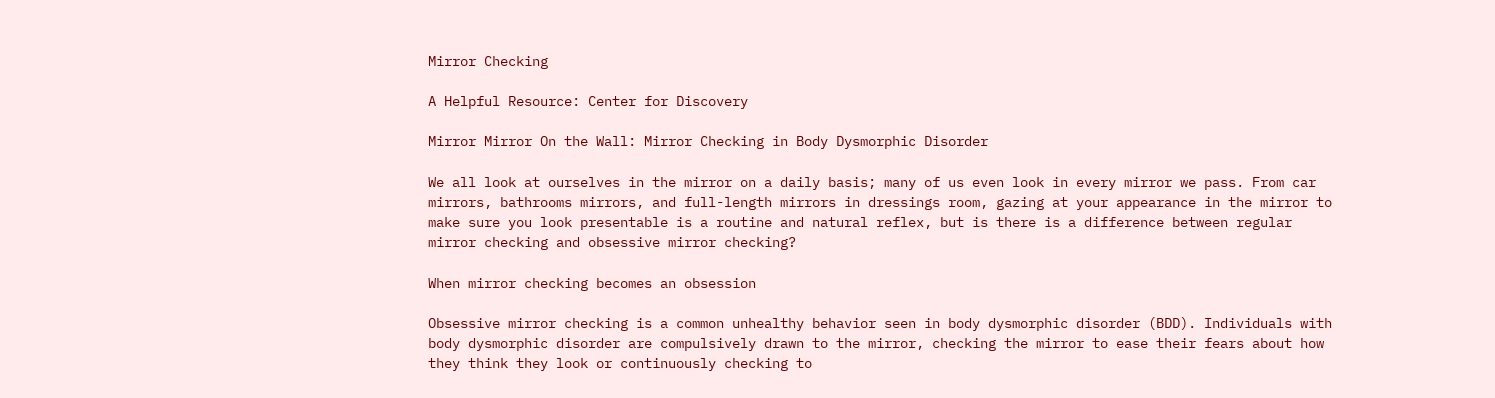Mirror Checking

A Helpful Resource: Center for Discovery

Mirror Mirror On the Wall: Mirror Checking in Body Dysmorphic Disorder

We all look at ourselves in the mirror on a daily basis; many of us even look in every mirror we pass. From car mirrors, bathrooms mirrors, and full-length mirrors in dressings room, gazing at your appearance in the mirror to make sure you look presentable is a routine and natural reflex, but is there is a difference between regular mirror checking and obsessive mirror checking?

When mirror checking becomes an obsession

Obsessive mirror checking is a common unhealthy behavior seen in body dysmorphic disorder (BDD). Individuals with body dysmorphic disorder are compulsively drawn to the mirror, checking the mirror to ease their fears about how they think they look or continuously checking to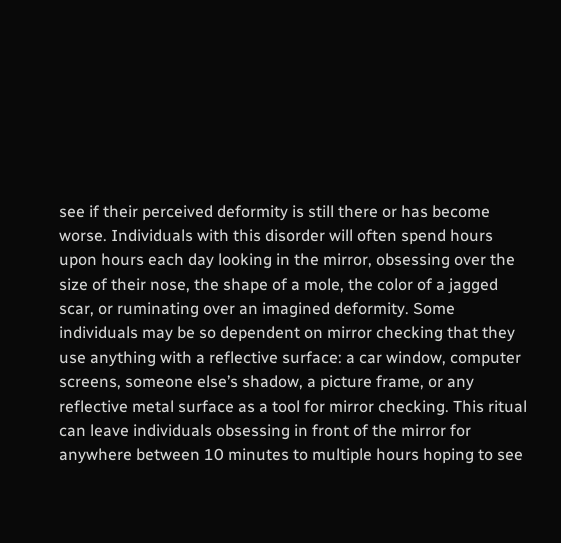see if their perceived deformity is still there or has become worse. Individuals with this disorder will often spend hours upon hours each day looking in the mirror, obsessing over the size of their nose, the shape of a mole, the color of a jagged scar, or ruminating over an imagined deformity. Some individuals may be so dependent on mirror checking that they use anything with a reflective surface: a car window, computer screens, someone else’s shadow, a picture frame, or any reflective metal surface as a tool for mirror checking. This ritual can leave individuals obsessing in front of the mirror for anywhere between 10 minutes to multiple hours hoping to see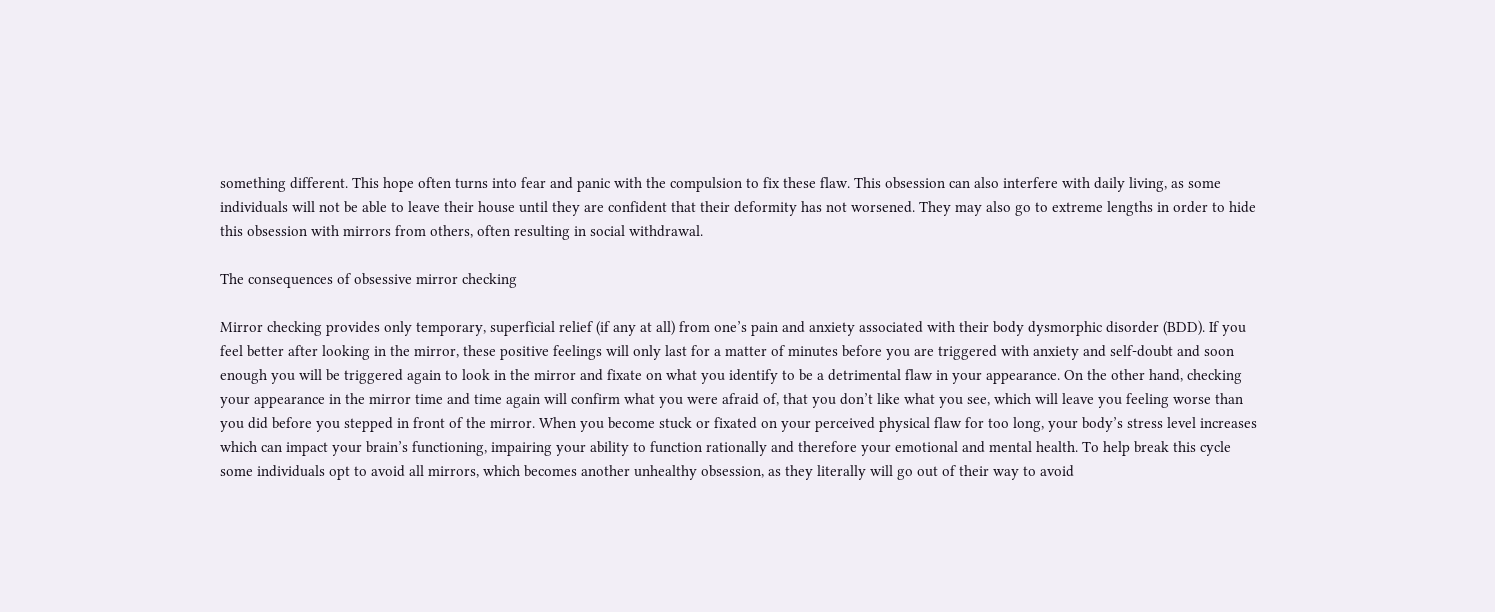something different. This hope often turns into fear and panic with the compulsion to fix these flaw. This obsession can also interfere with daily living, as some individuals will not be able to leave their house until they are confident that their deformity has not worsened. They may also go to extreme lengths in order to hide this obsession with mirrors from others, often resulting in social withdrawal.

The consequences of obsessive mirror checking

Mirror checking provides only temporary, superficial relief (if any at all) from one’s pain and anxiety associated with their body dysmorphic disorder (BDD). If you feel better after looking in the mirror, these positive feelings will only last for a matter of minutes before you are triggered with anxiety and self-doubt and soon enough you will be triggered again to look in the mirror and fixate on what you identify to be a detrimental flaw in your appearance. On the other hand, checking your appearance in the mirror time and time again will confirm what you were afraid of, that you don’t like what you see, which will leave you feeling worse than you did before you stepped in front of the mirror. When you become stuck or fixated on your perceived physical flaw for too long, your body’s stress level increases which can impact your brain’s functioning, impairing your ability to function rationally and therefore your emotional and mental health. To help break this cycle some individuals opt to avoid all mirrors, which becomes another unhealthy obsession, as they literally will go out of their way to avoid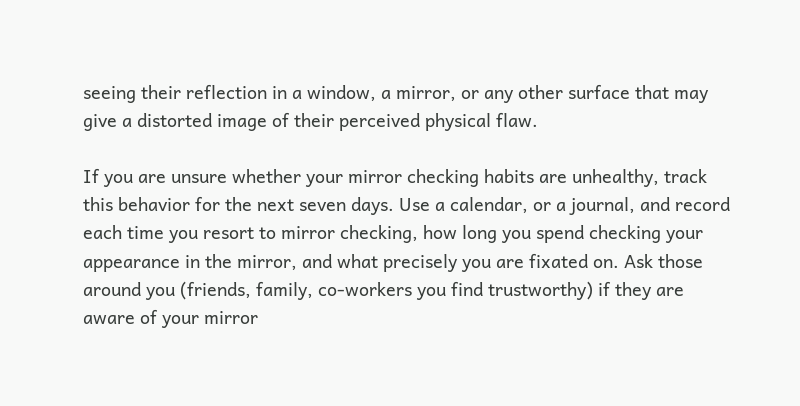seeing their reflection in a window, a mirror, or any other surface that may give a distorted image of their perceived physical flaw.

If you are unsure whether your mirror checking habits are unhealthy, track this behavior for the next seven days. Use a calendar, or a journal, and record each time you resort to mirror checking, how long you spend checking your appearance in the mirror, and what precisely you are fixated on. Ask those around you (friends, family, co-workers you find trustworthy) if they are aware of your mirror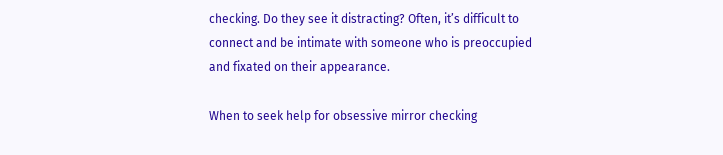checking. Do they see it distracting? Often, it’s difficult to connect and be intimate with someone who is preoccupied and fixated on their appearance.

When to seek help for obsessive mirror checking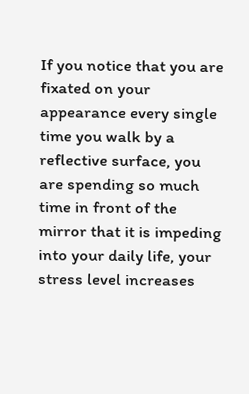If you notice that you are fixated on your appearance every single time you walk by a reflective surface, you are spending so much time in front of the mirror that it is impeding into your daily life, your stress level increases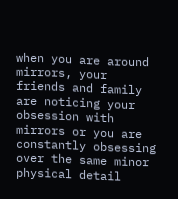when you are around mirrors, your friends and family are noticing your obsession with mirrors or you are constantly obsessing over the same minor physical detail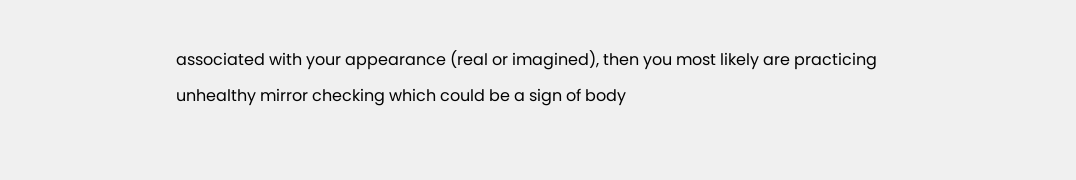associated with your appearance (real or imagined), then you most likely are practicing unhealthy mirror checking which could be a sign of body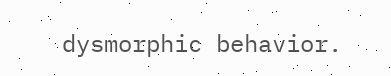dysmorphic behavior.